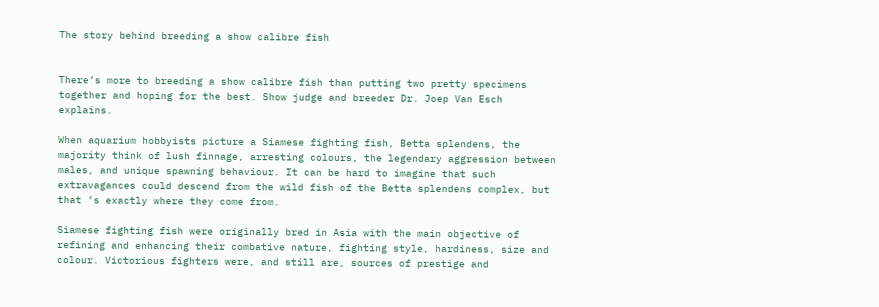The story behind breeding a show calibre fish


There’s more to breeding a show calibre fish than putting two pretty specimens together and hoping for the best. Show judge and breeder Dr. Joep Van Esch explains.

When aquarium hobbyists picture a Siamese fighting fish, Betta splendens, the majority think of lush finnage, arresting colours, the legendary aggression between males, and unique spawning behaviour. It can be hard to imagine that such extravagances could descend from the wild fish of the Betta splendens complex, but that ’s exactly where they come from.

Siamese fighting fish were originally bred in Asia with the main objective of refining and enhancing their combative nature, fighting style, hardiness, size and colour. Victorious fighters were, and still are, sources of prestige and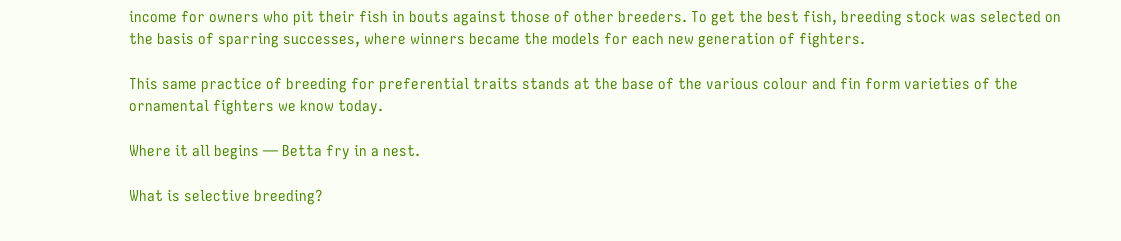income for owners who pit their fish in bouts against those of other breeders. To get the best fish, breeding stock was selected on the basis of sparring successes, where winners became the models for each new generation of fighters.

This same practice of breeding for preferential traits stands at the base of the various colour and fin form varieties of the ornamental fighters we know today.

Where it all begins — Betta fry in a nest.

What is selective breeding?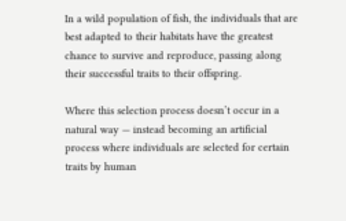In a wild population of fish, the individuals that are best adapted to their habitats have the greatest chance to survive and reproduce, passing along their successful traits to their offspring.

Where this selection process doesn’t occur in a natural way — instead becoming an artificial process where individuals are selected for certain traits by human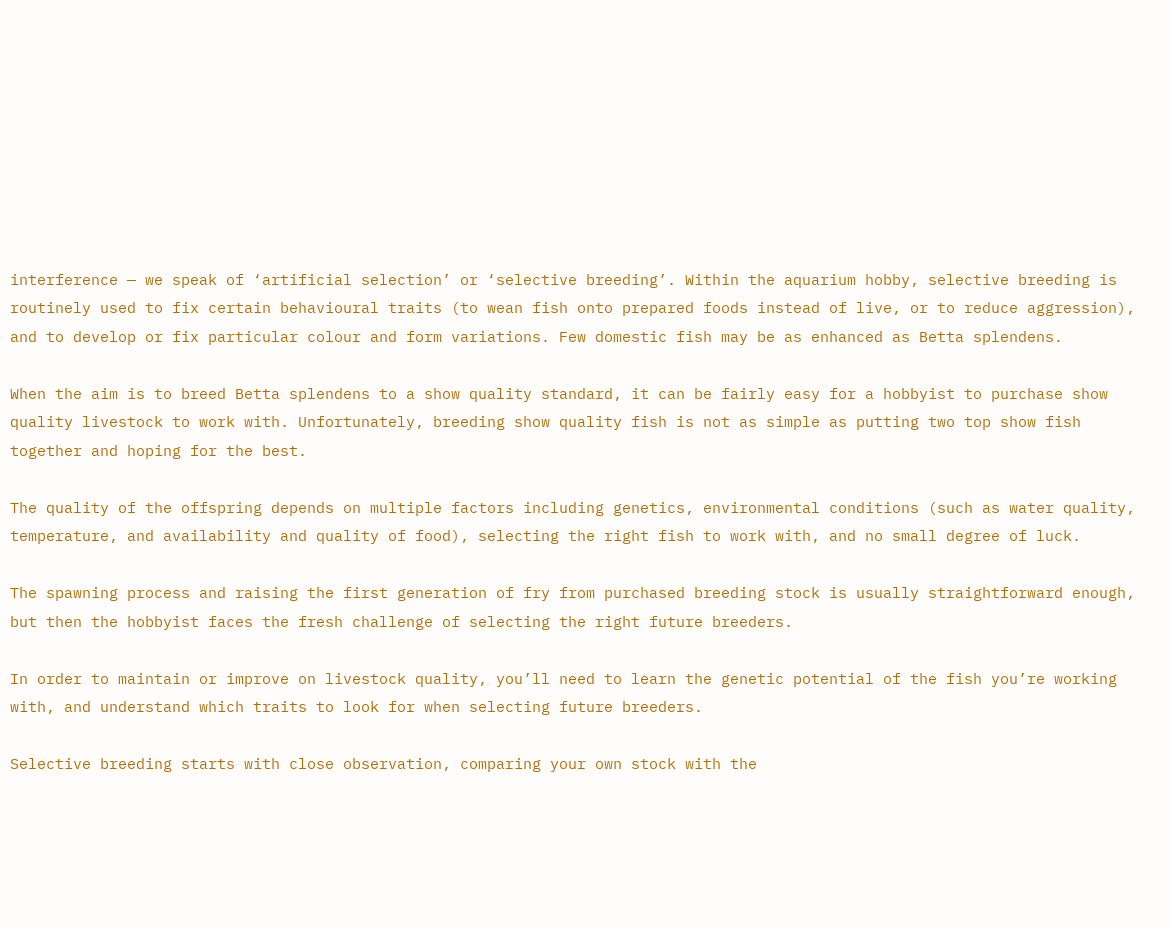interference — we speak of ‘artificial selection’ or ‘selective breeding’. Within the aquarium hobby, selective breeding is routinely used to fix certain behavioural traits (to wean fish onto prepared foods instead of live, or to reduce aggression), and to develop or fix particular colour and form variations. Few domestic fish may be as enhanced as Betta splendens.

When the aim is to breed Betta splendens to a show quality standard, it can be fairly easy for a hobbyist to purchase show quality livestock to work with. Unfortunately, breeding show quality fish is not as simple as putting two top show fish together and hoping for the best.

The quality of the offspring depends on multiple factors including genetics, environmental conditions (such as water quality, temperature, and availability and quality of food), selecting the right fish to work with, and no small degree of luck.

The spawning process and raising the first generation of fry from purchased breeding stock is usually straightforward enough, but then the hobbyist faces the fresh challenge of selecting the right future breeders.

In order to maintain or improve on livestock quality, you’ll need to learn the genetic potential of the fish you’re working with, and understand which traits to look for when selecting future breeders.

Selective breeding starts with close observation, comparing your own stock with the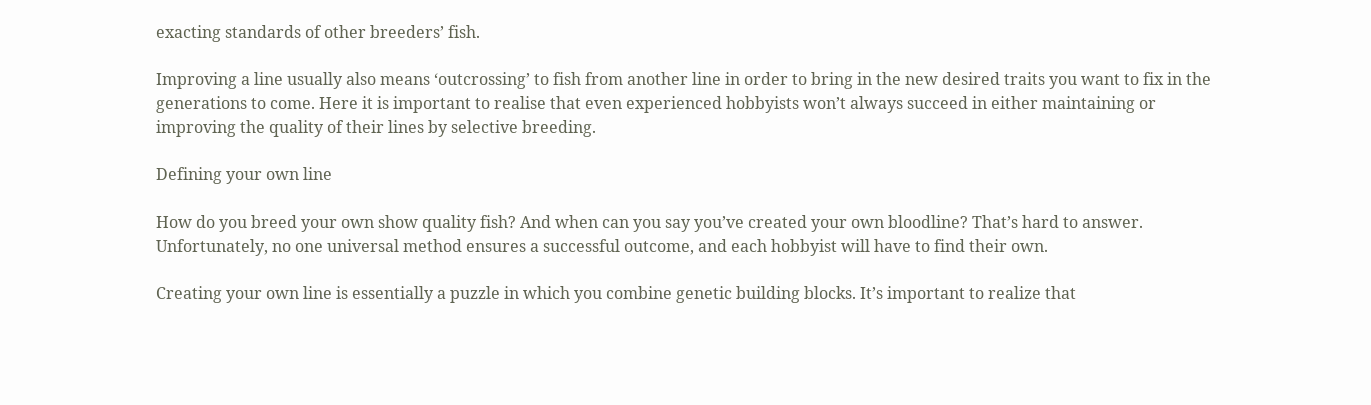exacting standards of other breeders’ fish.

Improving a line usually also means ‘outcrossing’ to fish from another line in order to bring in the new desired traits you want to fix in the generations to come. Here it is important to realise that even experienced hobbyists won’t always succeed in either maintaining or improving the quality of their lines by selective breeding.

Defining your own line

How do you breed your own show quality fish? And when can you say you’ve created your own bloodline? That’s hard to answer. Unfortunately, no one universal method ensures a successful outcome, and each hobbyist will have to find their own.

Creating your own line is essentially a puzzle in which you combine genetic building blocks. It’s important to realize that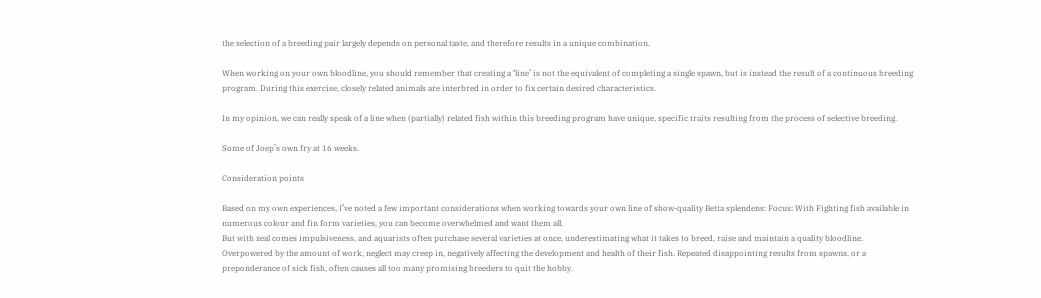the selection of a breeding pair largely depends on personal taste, and therefore results in a unique combination.

When working on your own bloodline, you should remember that creating a ‘line’ is not the equivalent of completing a single spawn, but is instead the result of a continuous breeding program. During this exercise, closely related animals are interbred in order to fix certain desired characteristics.

In my opinion, we can really speak of a line when (partially) related fish within this breeding program have unique, specific traits resulting from the process of selective breeding.

Some of Joep’s own fry at 16 weeks.

Consideration points

Based on my own experiences, I’ve noted a few important considerations when working towards your own line of show-quality Betta splendens: Focus: With Fighting fish available in numerous colour and fin form varieties, you can become overwhelmed and want them all.
But with zeal comes impulsiveness, and aquarists often purchase several varieties at once, underestimating what it takes to breed, raise and maintain a quality bloodline. Overpowered by the amount of work, neglect may creep in, negatively affecting the development and health of their fish. Repeated disappointing results from spawns, or a preponderance of sick fish, often causes all too many promising breeders to quit the hobby.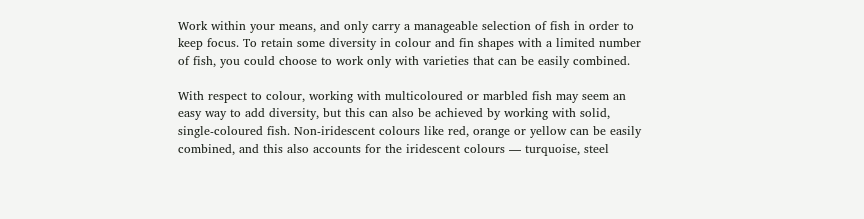Work within your means, and only carry a manageable selection of fish in order to keep focus. To retain some diversity in colour and fin shapes with a limited number of fish, you could choose to work only with varieties that can be easily combined.

With respect to colour, working with multicoloured or marbled fish may seem an easy way to add diversity, but this can also be achieved by working with solid, single-coloured fish. Non-iridescent colours like red, orange or yellow can be easily combined, and this also accounts for the iridescent colours — turquoise, steel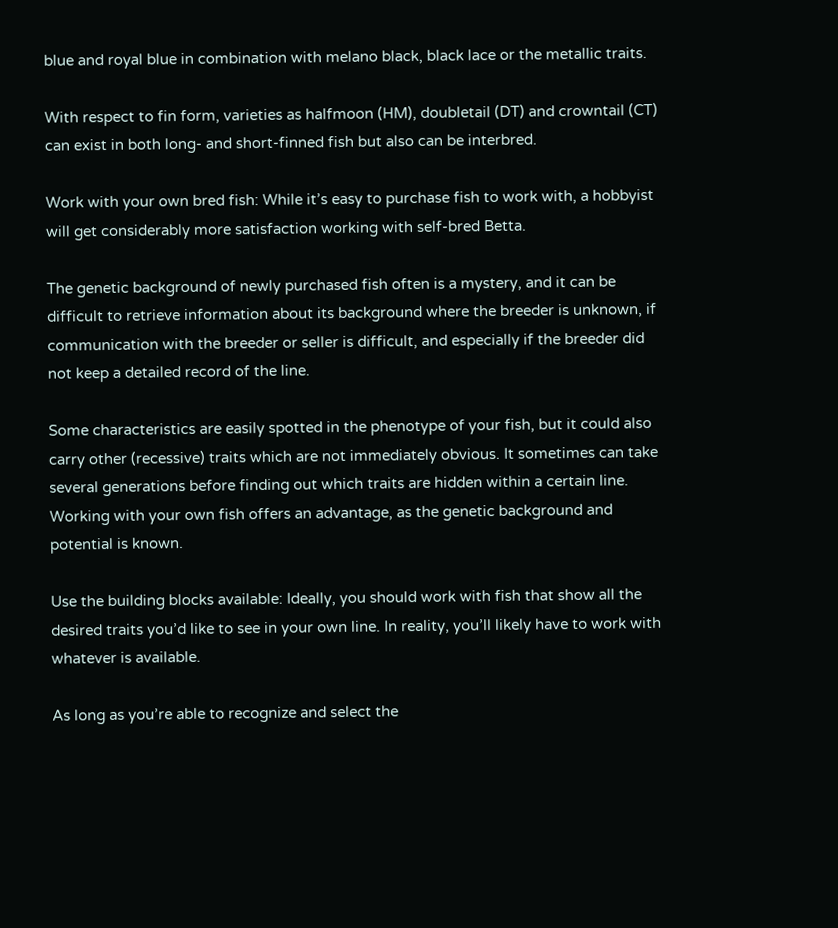blue and royal blue in combination with melano black, black lace or the metallic traits.

With respect to fin form, varieties as halfmoon (HM), doubletail (DT) and crowntail (CT) can exist in both long- and short-finned fish but also can be interbred.

Work with your own bred fish: While it’s easy to purchase fish to work with, a hobbyist will get considerably more satisfaction working with self-bred Betta.

The genetic background of newly purchased fish often is a mystery, and it can be difficult to retrieve information about its background where the breeder is unknown, if communication with the breeder or seller is difficult, and especially if the breeder did not keep a detailed record of the line.

Some characteristics are easily spotted in the phenotype of your fish, but it could also carry other (recessive) traits which are not immediately obvious. It sometimes can take several generations before finding out which traits are hidden within a certain line. Working with your own fish offers an advantage, as the genetic background and potential is known.

Use the building blocks available: Ideally, you should work with fish that show all the desired traits you’d like to see in your own line. In reality, you’ll likely have to work with whatever is available.

As long as you’re able to recognize and select the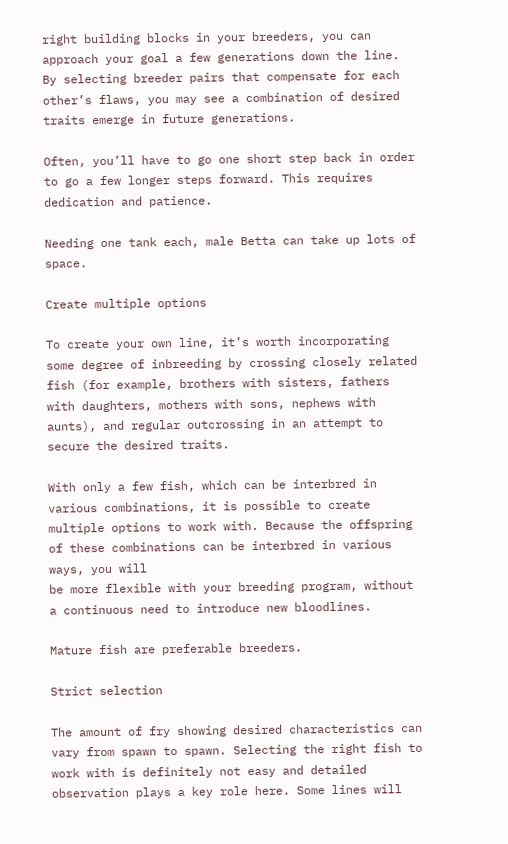right building blocks in your breeders, you can approach your goal a few generations down the line. By selecting breeder pairs that compensate for each other’s flaws, you may see a combination of desired traits emerge in future generations.

Often, you’ll have to go one short step back in order to go a few longer steps forward. This requires dedication and patience.

Needing one tank each, male Betta can take up lots of space.

Create multiple options

To create your own line, it’s worth incorporating some degree of inbreeding by crossing closely related fish (for example, brothers with sisters, fathers with daughters, mothers with sons, nephews with aunts), and regular outcrossing in an attempt to secure the desired traits.

With only a few fish, which can be interbred in various combinations, it is possible to create multiple options to work with. Because the offspring of these combinations can be interbred in various ways, you will
be more flexible with your breeding program, without a continuous need to introduce new bloodlines.

Mature fish are preferable breeders.

Strict selection

The amount of fry showing desired characteristics can vary from spawn to spawn. Selecting the right fish to work with is definitely not easy and detailed observation plays a key role here. Some lines will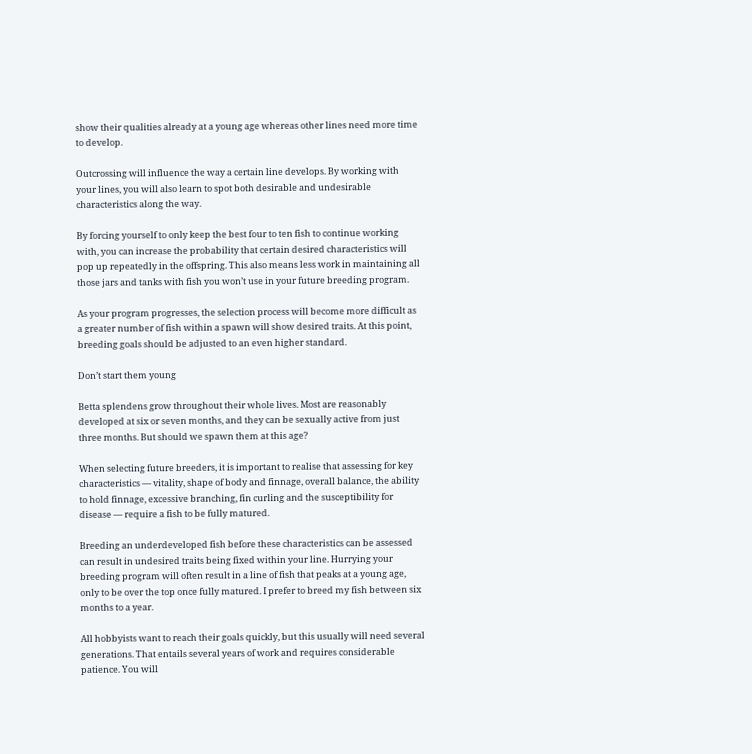show their qualities already at a young age whereas other lines need more time to develop.

Outcrossing will influence the way a certain line develops. By working with your lines, you will also learn to spot both desirable and undesirable characteristics along the way.

By forcing yourself to only keep the best four to ten fish to continue working with, you can increase the probability that certain desired characteristics will pop up repeatedly in the offspring. This also means less work in maintaining all those jars and tanks with fish you won’t use in your future breeding program.

As your program progresses, the selection process will become more difficult as a greater number of fish within a spawn will show desired traits. At this point, breeding goals should be adjusted to an even higher standard.

Don’t start them young

Betta splendens grow throughout their whole lives. Most are reasonably developed at six or seven months, and they can be sexually active from just three months. But should we spawn them at this age?

When selecting future breeders, it is important to realise that assessing for key characteristics — vitality, shape of body and finnage, overall balance, the ability to hold finnage, excessive branching, fin curling and the susceptibility for disease — require a fish to be fully matured.

Breeding an underdeveloped fish before these characteristics can be assessed can result in undesired traits being fixed within your line. Hurrying your breeding program will often result in a line of fish that peaks at a young age, only to be over the top once fully matured. I prefer to breed my fish between six months to a year.

All hobbyists want to reach their goals quickly, but this usually will need several generations. That entails several years of work and requires considerable patience. You will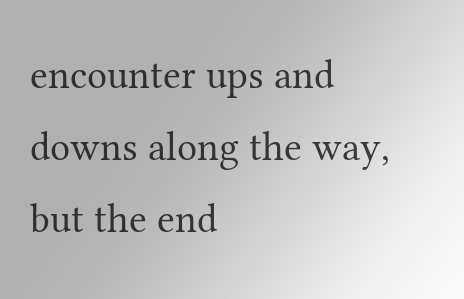encounter ups and downs along the way, but the end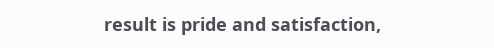result is pride and satisfaction,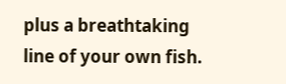plus a breathtaking line of your own fish.